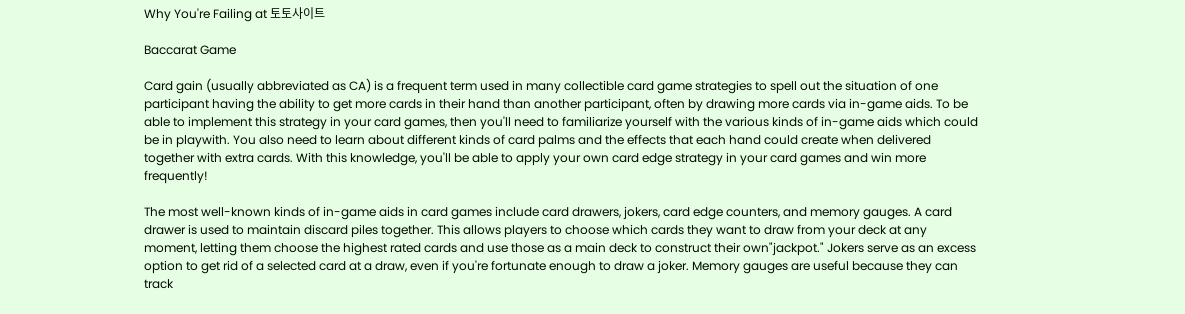Why You're Failing at 토토사이트

Baccarat Game

Card gain (usually abbreviated as CA) is a frequent term used in many collectible card game strategies to spell out the situation of one participant having the ability to get more cards in their hand than another participant, often by drawing more cards via in-game aids. To be able to implement this strategy in your card games, then you'll need to familiarize yourself with the various kinds of in-game aids which could be in playwith. You also need to learn about different kinds of card palms and the effects that each hand could create when delivered together with extra cards. With this knowledge, you'll be able to apply your own card edge strategy in your card games and win more frequently!

The most well-known kinds of in-game aids in card games include card drawers, jokers, card edge counters, and memory gauges. A card drawer is used to maintain discard piles together. This allows players to choose which cards they want to draw from your deck at any moment, letting them choose the highest rated cards and use those as a main deck to construct their own"jackpot." Jokers serve as an excess option to get rid of a selected card at a draw, even if you're fortunate enough to draw a joker. Memory gauges are useful because they can track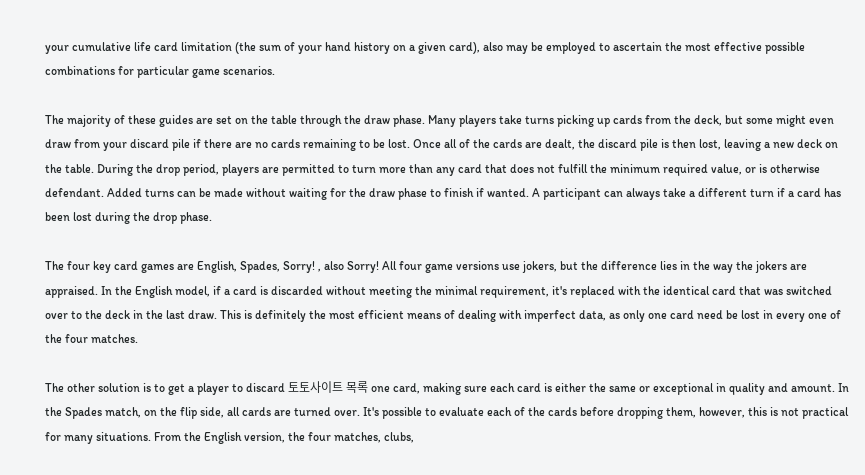your cumulative life card limitation (the sum of your hand history on a given card), also may be employed to ascertain the most effective possible combinations for particular game scenarios.

The majority of these guides are set on the table through the draw phase. Many players take turns picking up cards from the deck, but some might even draw from your discard pile if there are no cards remaining to be lost. Once all of the cards are dealt, the discard pile is then lost, leaving a new deck on the table. During the drop period, players are permitted to turn more than any card that does not fulfill the minimum required value, or is otherwise defendant. Added turns can be made without waiting for the draw phase to finish if wanted. A participant can always take a different turn if a card has been lost during the drop phase.

The four key card games are English, Spades, Sorry! , also Sorry! All four game versions use jokers, but the difference lies in the way the jokers are appraised. In the English model, if a card is discarded without meeting the minimal requirement, it's replaced with the identical card that was switched over to the deck in the last draw. This is definitely the most efficient means of dealing with imperfect data, as only one card need be lost in every one of the four matches.

The other solution is to get a player to discard 토토사이트 목록 one card, making sure each card is either the same or exceptional in quality and amount. In the Spades match, on the flip side, all cards are turned over. It's possible to evaluate each of the cards before dropping them, however, this is not practical for many situations. From the English version, the four matches, clubs,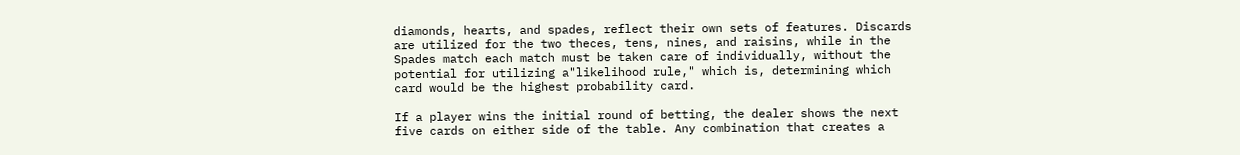diamonds, hearts, and spades, reflect their own sets of features. Discards are utilized for the two theces, tens, nines, and raisins, while in the Spades match each match must be taken care of individually, without the potential for utilizing a"likelihood rule," which is, determining which card would be the highest probability card.

If a player wins the initial round of betting, the dealer shows the next five cards on either side of the table. Any combination that creates a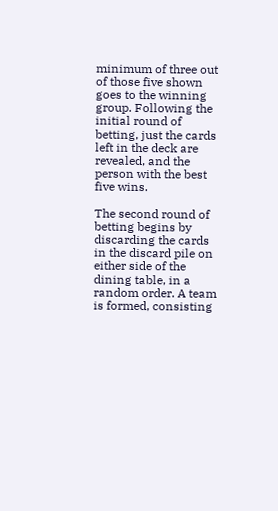minimum of three out of those five shown goes to the winning group. Following the initial round of betting, just the cards left in the deck are revealed, and the person with the best five wins.

The second round of betting begins by discarding the cards in the discard pile on either side of the dining table, in a random order. A team is formed, consisting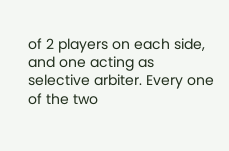of 2 players on each side, and one acting as selective arbiter. Every one of the two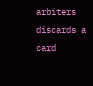arbiters discards a card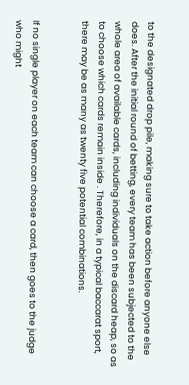to the designated drop pile, making sure to take action before anyone else does. After the initial round of betting, every team has been subjected to the whole area of available cards, including individuals on the discard heap, so as to choose which cards remain inside . Therefore, in a typical baccarat sport, there may be as many as twenty five potential combinations.


If no single player on each team can choose a card, then goes to the judge who might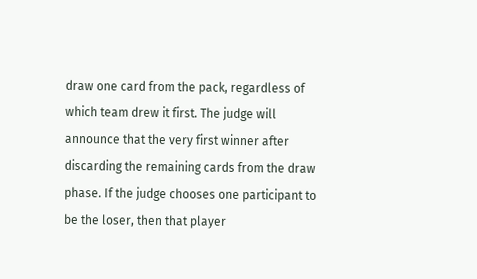draw one card from the pack, regardless of which team drew it first. The judge will announce that the very first winner after discarding the remaining cards from the draw phase. If the judge chooses one participant to be the loser, then that player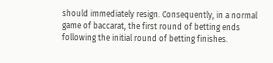should immediately resign. Consequently, in a normal game of baccarat, the first round of betting ends following the initial round of betting finishes.